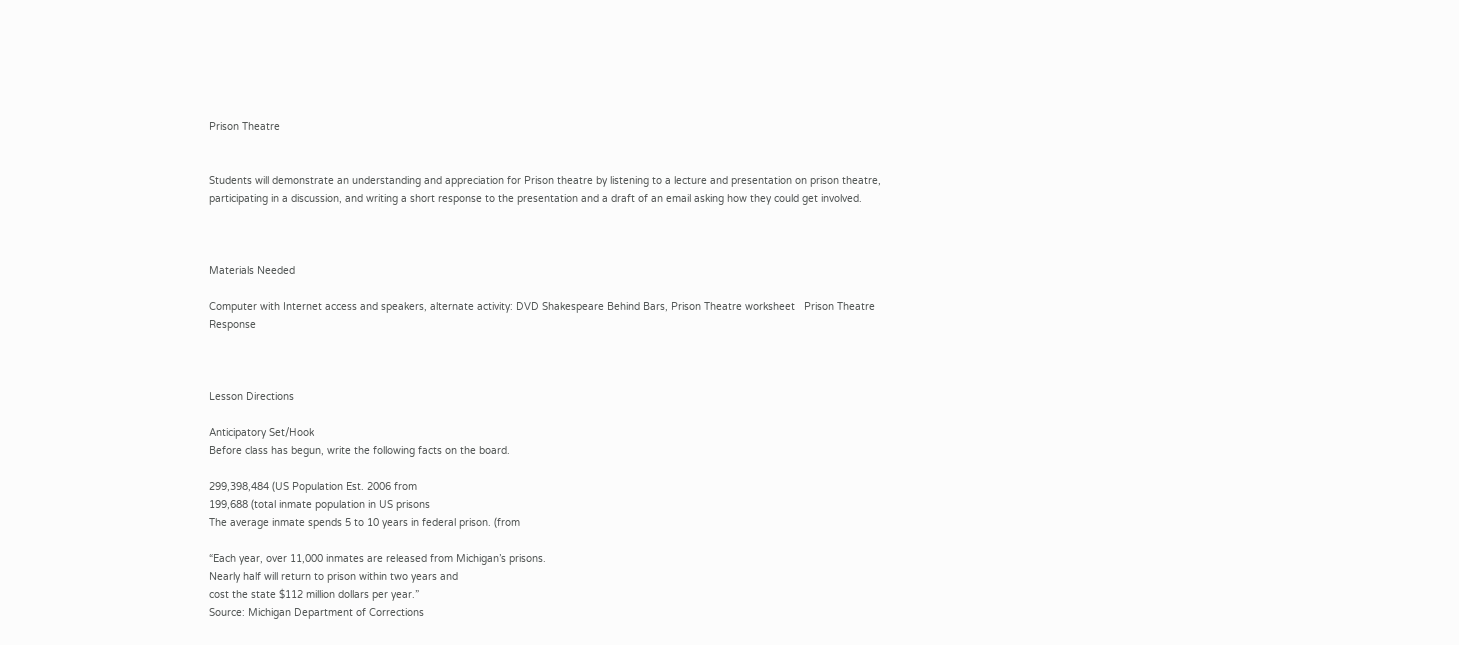Prison Theatre


Students will demonstrate an understanding and appreciation for Prison theatre by listening to a lecture and presentation on prison theatre, participating in a discussion, and writing a short response to the presentation and a draft of an email asking how they could get involved.



Materials Needed

Computer with Internet access and speakers, alternate activity: DVD Shakespeare Behind Bars, Prison Theatre worksheet   Prison Theatre Response



Lesson Directions

Anticipatory Set/Hook
Before class has begun, write the following facts on the board.

299,398,484 (US Population Est. 2006 from
199,688 (total inmate population in US prisons
The average inmate spends 5 to 10 years in federal prison. (from

“Each year, over 11,000 inmates are released from Michigan’s prisons.
Nearly half will return to prison within two years and
cost the state $112 million dollars per year.”
Source: Michigan Department of Corrections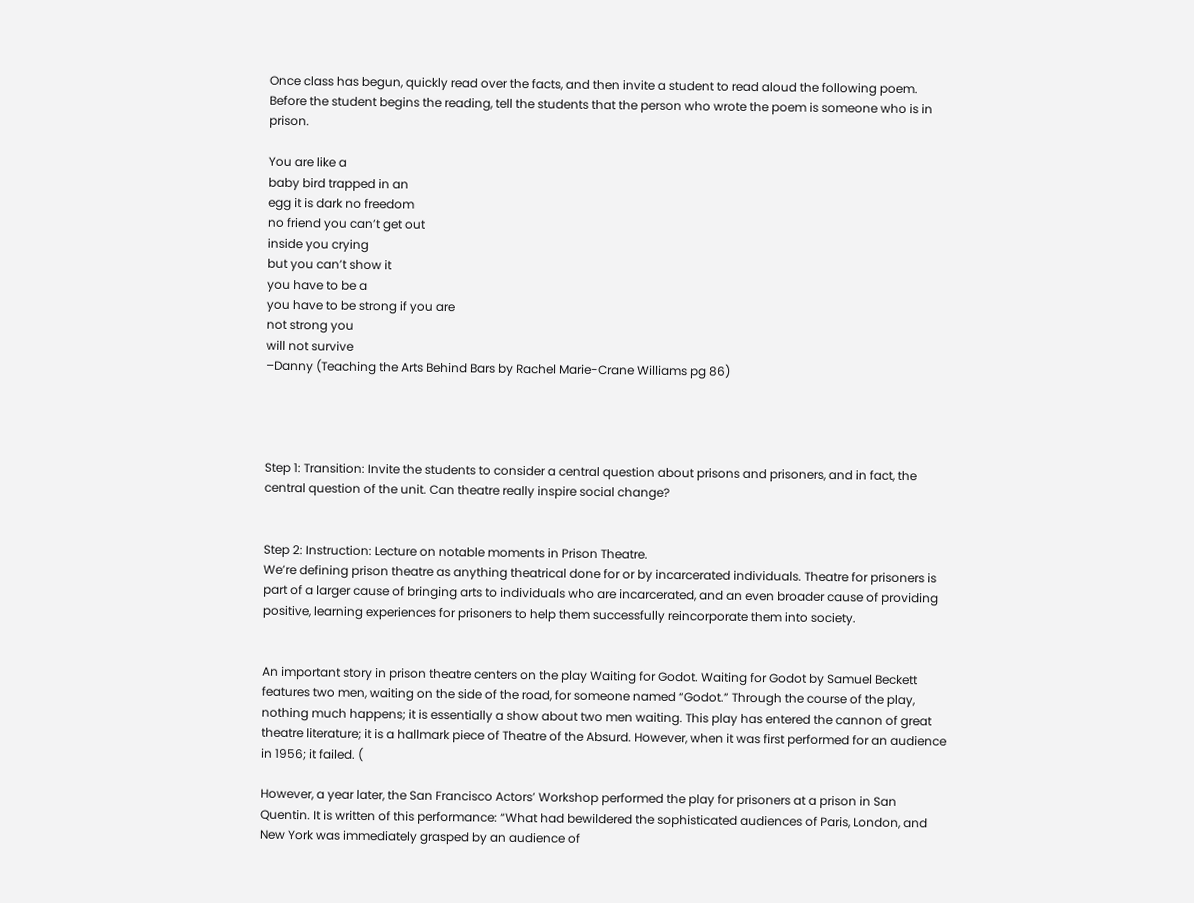Once class has begun, quickly read over the facts, and then invite a student to read aloud the following poem. Before the student begins the reading, tell the students that the person who wrote the poem is someone who is in prison.

You are like a
baby bird trapped in an
egg it is dark no freedom
no friend you can’t get out
inside you crying
but you can’t show it
you have to be a
you have to be strong if you are
not strong you
will not survive
–Danny (Teaching the Arts Behind Bars by Rachel Marie-Crane Williams pg 86)




Step 1: Transition: Invite the students to consider a central question about prisons and prisoners, and in fact, the central question of the unit. Can theatre really inspire social change?


Step 2: Instruction: Lecture on notable moments in Prison Theatre.
We’re defining prison theatre as anything theatrical done for or by incarcerated individuals. Theatre for prisoners is part of a larger cause of bringing arts to individuals who are incarcerated, and an even broader cause of providing positive, learning experiences for prisoners to help them successfully reincorporate them into society.


An important story in prison theatre centers on the play Waiting for Godot. Waiting for Godot by Samuel Beckett features two men, waiting on the side of the road, for someone named “Godot.” Through the course of the play, nothing much happens; it is essentially a show about two men waiting. This play has entered the cannon of great theatre literature; it is a hallmark piece of Theatre of the Absurd. However, when it was first performed for an audience in 1956; it failed. (

However, a year later, the San Francisco Actors’ Workshop performed the play for prisoners at a prison in San Quentin. It is written of this performance: “What had bewildered the sophisticated audiences of Paris, London, and New York was immediately grasped by an audience of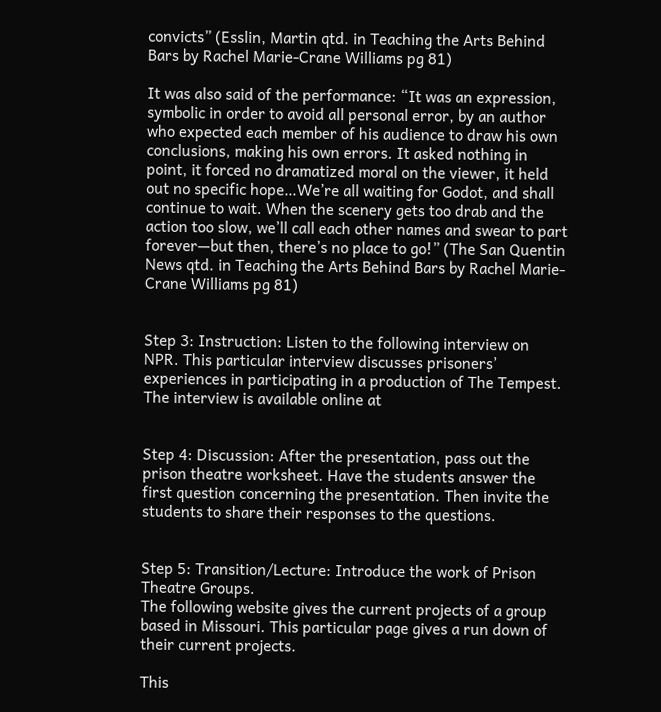convicts” (Esslin, Martin qtd. in Teaching the Arts Behind Bars by Rachel Marie-Crane Williams pg 81)

It was also said of the performance: “It was an expression, symbolic in order to avoid all personal error, by an author who expected each member of his audience to draw his own conclusions, making his own errors. It asked nothing in point, it forced no dramatized moral on the viewer, it held out no specific hope…We’re all waiting for Godot, and shall continue to wait. When the scenery gets too drab and the action too slow, we’ll call each other names and swear to part forever—but then, there’s no place to go!” (The San Quentin News qtd. in Teaching the Arts Behind Bars by Rachel Marie-Crane Williams pg 81)


Step 3: Instruction: Listen to the following interview on NPR. This particular interview discusses prisoners’ experiences in participating in a production of The Tempest. The interview is available online at


Step 4: Discussion: After the presentation, pass out the prison theatre worksheet. Have the students answer the first question concerning the presentation. Then invite the students to share their responses to the questions.


Step 5: Transition/Lecture: Introduce the work of Prison Theatre Groups.
The following website gives the current projects of a group based in Missouri. This particular page gives a run down of their current projects.

This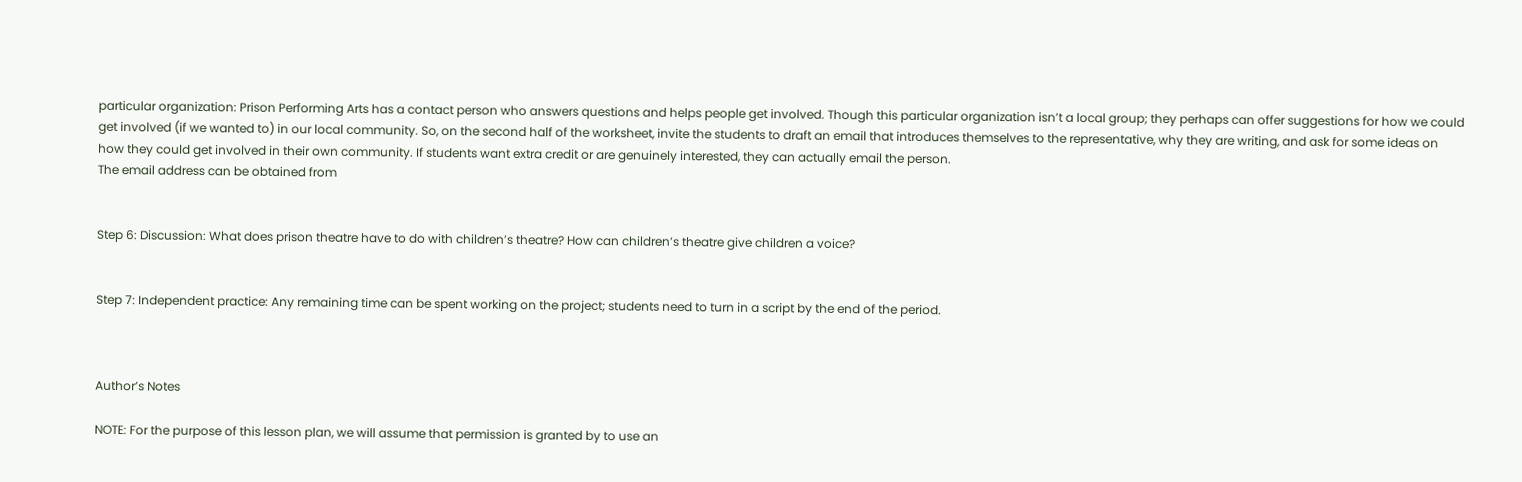particular organization: Prison Performing Arts has a contact person who answers questions and helps people get involved. Though this particular organization isn’t a local group; they perhaps can offer suggestions for how we could get involved (if we wanted to) in our local community. So, on the second half of the worksheet, invite the students to draft an email that introduces themselves to the representative, why they are writing, and ask for some ideas on how they could get involved in their own community. If students want extra credit or are genuinely interested, they can actually email the person.
The email address can be obtained from


Step 6: Discussion: What does prison theatre have to do with children’s theatre? How can children’s theatre give children a voice?


Step 7: Independent practice: Any remaining time can be spent working on the project; students need to turn in a script by the end of the period.



Author’s Notes

NOTE: For the purpose of this lesson plan, we will assume that permission is granted by to use an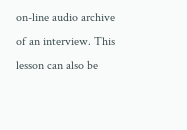on-line audio archive of an interview. This lesson can also be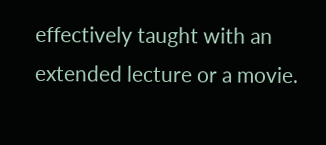effectively taught with an extended lecture or a movie.